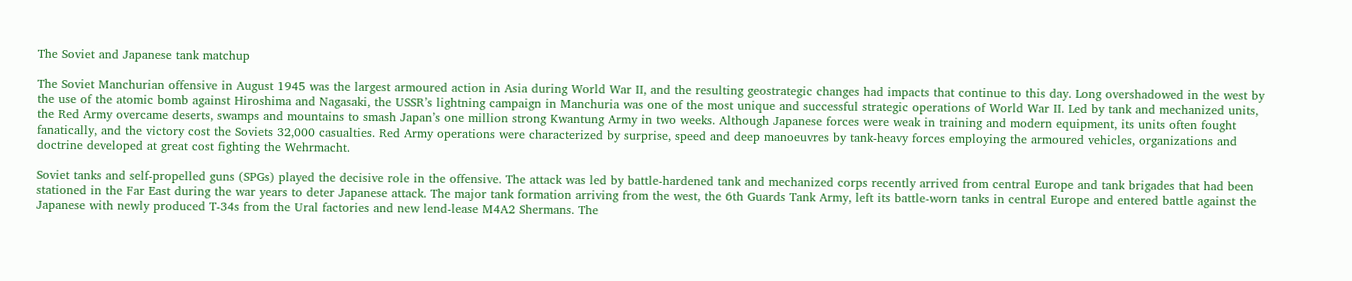The Soviet and Japanese tank matchup

The Soviet Manchurian offensive in August 1945 was the largest armoured action in Asia during World War II, and the resulting geostrategic changes had impacts that continue to this day. Long overshadowed in the west by the use of the atomic bomb against Hiroshima and Nagasaki, the USSR’s lightning campaign in Manchuria was one of the most unique and successful strategic operations of World War II. Led by tank and mechanized units, the Red Army overcame deserts, swamps and mountains to smash Japan’s one million strong Kwantung Army in two weeks. Although Japanese forces were weak in training and modern equipment, its units often fought fanatically, and the victory cost the Soviets 32,000 casualties. Red Army operations were characterized by surprise, speed and deep manoeuvres by tank-heavy forces employing the armoured vehicles, organizations and doctrine developed at great cost fighting the Wehrmacht.

Soviet tanks and self-propelled guns (SPGs) played the decisive role in the offensive. The attack was led by battle-hardened tank and mechanized corps recently arrived from central Europe and tank brigades that had been stationed in the Far East during the war years to deter Japanese attack. The major tank formation arriving from the west, the 6th Guards Tank Army, left its battle-worn tanks in central Europe and entered battle against the Japanese with newly produced T-34s from the Ural factories and new lend-lease M4A2 Shermans. The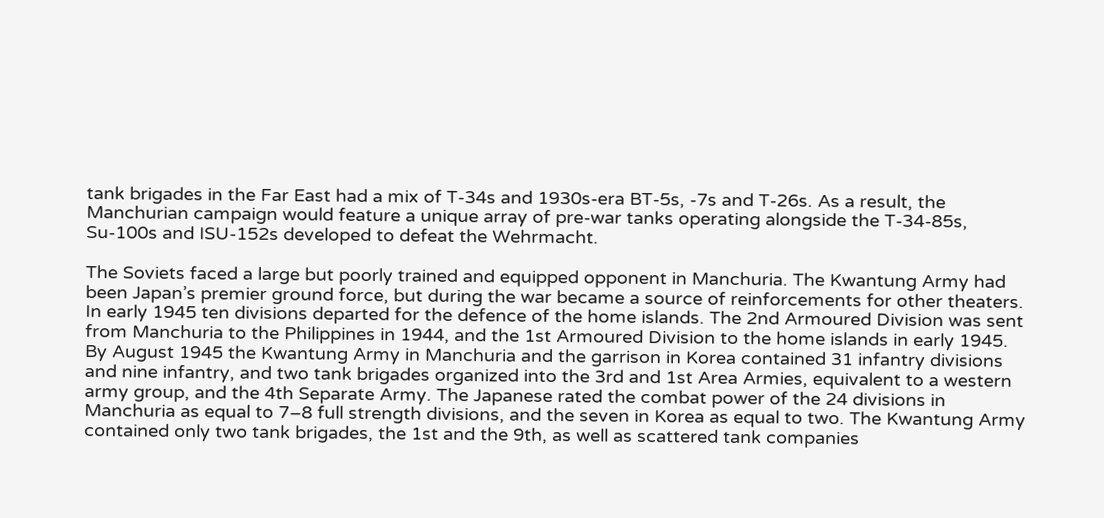tank brigades in the Far East had a mix of T-34s and 1930s-era BT-5s, -7s and T-26s. As a result, the Manchurian campaign would feature a unique array of pre-war tanks operating alongside the T-34-85s, Su-100s and ISU-152s developed to defeat the Wehrmacht.

The Soviets faced a large but poorly trained and equipped opponent in Manchuria. The Kwantung Army had been Japan’s premier ground force, but during the war became a source of reinforcements for other theaters. In early 1945 ten divisions departed for the defence of the home islands. The 2nd Armoured Division was sent from Manchuria to the Philippines in 1944, and the 1st Armoured Division to the home islands in early 1945. By August 1945 the Kwantung Army in Manchuria and the garrison in Korea contained 31 infantry divisions and nine infantry, and two tank brigades organized into the 3rd and 1st Area Armies, equivalent to a western army group, and the 4th Separate Army. The Japanese rated the combat power of the 24 divisions in Manchuria as equal to 7–8 full strength divisions, and the seven in Korea as equal to two. The Kwantung Army contained only two tank brigades, the 1st and the 9th, as well as scattered tank companies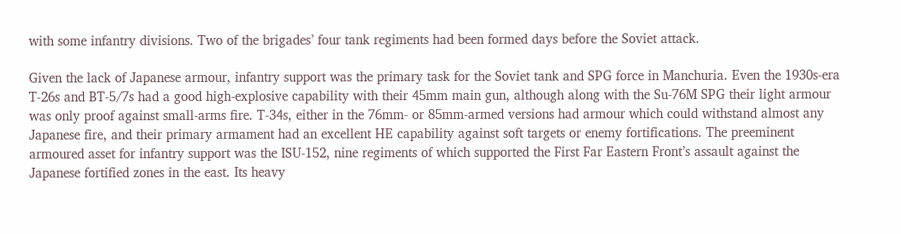with some infantry divisions. Two of the brigades’ four tank regiments had been formed days before the Soviet attack.

Given the lack of Japanese armour, infantry support was the primary task for the Soviet tank and SPG force in Manchuria. Even the 1930s-era T-26s and BT-5/7s had a good high-explosive capability with their 45mm main gun, although along with the Su-76M SPG their light armour was only proof against small-arms fire. T-34s, either in the 76mm- or 85mm-armed versions had armour which could withstand almost any Japanese fire, and their primary armament had an excellent HE capability against soft targets or enemy fortifications. The preeminent armoured asset for infantry support was the ISU-152, nine regiments of which supported the First Far Eastern Front’s assault against the Japanese fortified zones in the east. Its heavy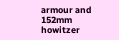armour and 152mm howitzer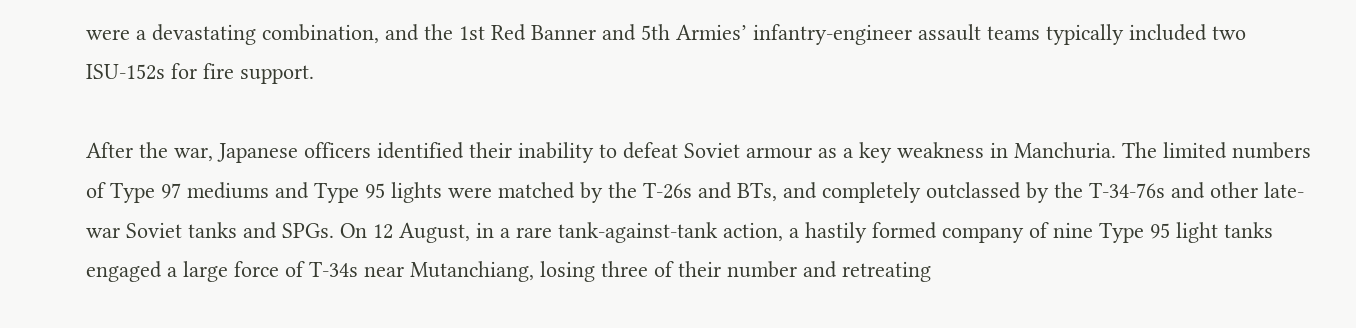were a devastating combination, and the 1st Red Banner and 5th Armies’ infantry-engineer assault teams typically included two ISU-152s for fire support.

After the war, Japanese officers identified their inability to defeat Soviet armour as a key weakness in Manchuria. The limited numbers of Type 97 mediums and Type 95 lights were matched by the T-26s and BTs, and completely outclassed by the T-34-76s and other late-war Soviet tanks and SPGs. On 12 August, in a rare tank-against-tank action, a hastily formed company of nine Type 95 light tanks engaged a large force of T-34s near Mutanchiang, losing three of their number and retreating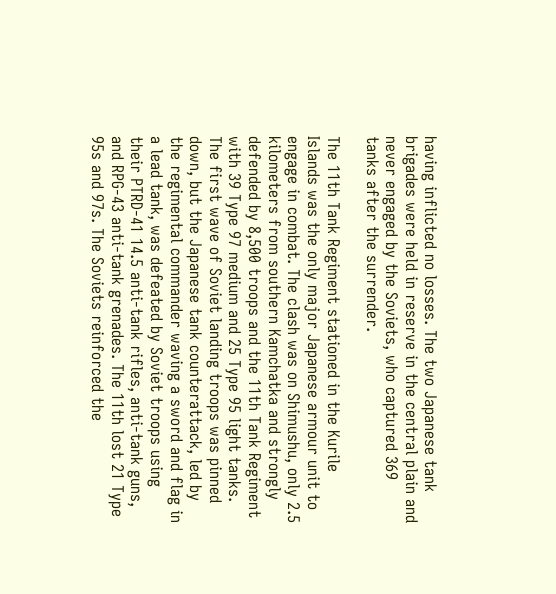having inflicted no losses. The two Japanese tank brigades were held in reserve in the central plain and never engaged by the Soviets, who captured 369 tanks after the surrender.

The 11th Tank Regiment stationed in the Kurile Islands was the only major Japanese armour unit to engage in combat. The clash was on Shimushu, only 2.5 kilometers from southern Kamchatka and strongly defended by 8,500 troops and the 11th Tank Regiment with 39 Type 97 medium and 25 Type 95 light tanks. The first wave of Soviet landing troops was pinned down, but the Japanese tank counterattack, led by the regimental commander waving a sword and flag in a lead tank, was defeated by Soviet troops using their PTRD-41 14.5 anti-tank rifles, anti-tank guns, and RPG-43 anti-tank grenades. The 11th lost 21 Type 95s and 97s. The Soviets reinforced the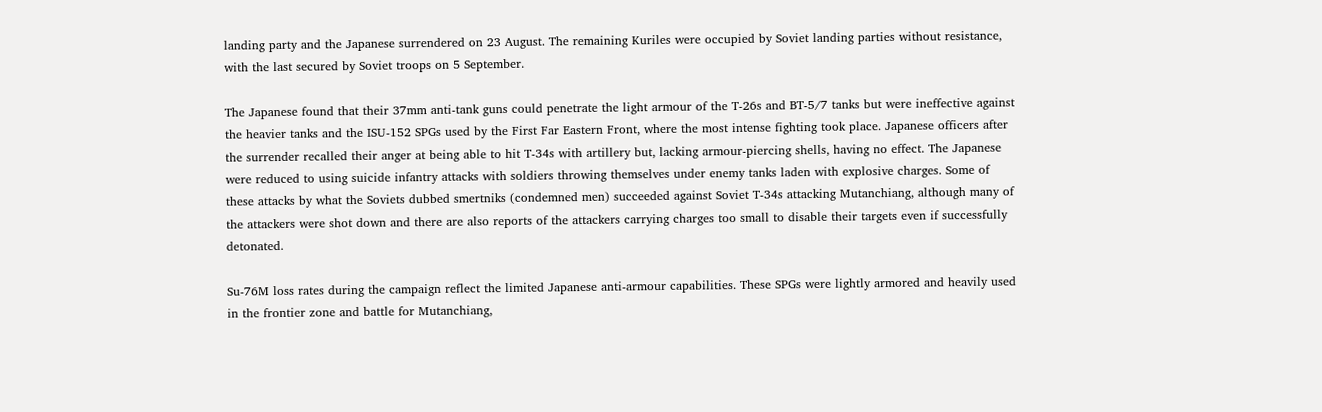landing party and the Japanese surrendered on 23 August. The remaining Kuriles were occupied by Soviet landing parties without resistance, with the last secured by Soviet troops on 5 September.

The Japanese found that their 37mm anti-tank guns could penetrate the light armour of the T-26s and BT-5/7 tanks but were ineffective against the heavier tanks and the ISU-152 SPGs used by the First Far Eastern Front, where the most intense fighting took place. Japanese officers after the surrender recalled their anger at being able to hit T-34s with artillery but, lacking armour-piercing shells, having no effect. The Japanese were reduced to using suicide infantry attacks with soldiers throwing themselves under enemy tanks laden with explosive charges. Some of these attacks by what the Soviets dubbed smertniks (condemned men) succeeded against Soviet T-34s attacking Mutanchiang, although many of the attackers were shot down and there are also reports of the attackers carrying charges too small to disable their targets even if successfully detonated.

Su-76M loss rates during the campaign reflect the limited Japanese anti-armour capabilities. These SPGs were lightly armored and heavily used in the frontier zone and battle for Mutanchiang,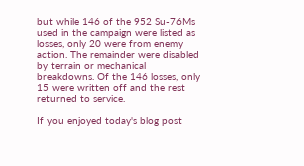but while 146 of the 952 Su-76Ms used in the campaign were listed as losses, only 20 were from enemy action. The remainder were disabled by terrain or mechanical breakdowns. Of the 146 losses, only 15 were written off and the rest returned to service.

If you enjoyed today's blog post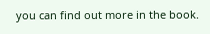you can find out more in the book.